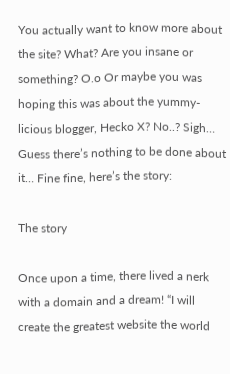You actually want to know more about the site? What? Are you insane or something? O.o Or maybe you was hoping this was about the yummy-licious blogger, Hecko X? No..? Sigh… Guess there’s nothing to be done about it… Fine fine, here’s the story:

The story

Once upon a time, there lived a nerk with a domain and a dream! “I will create the greatest website the world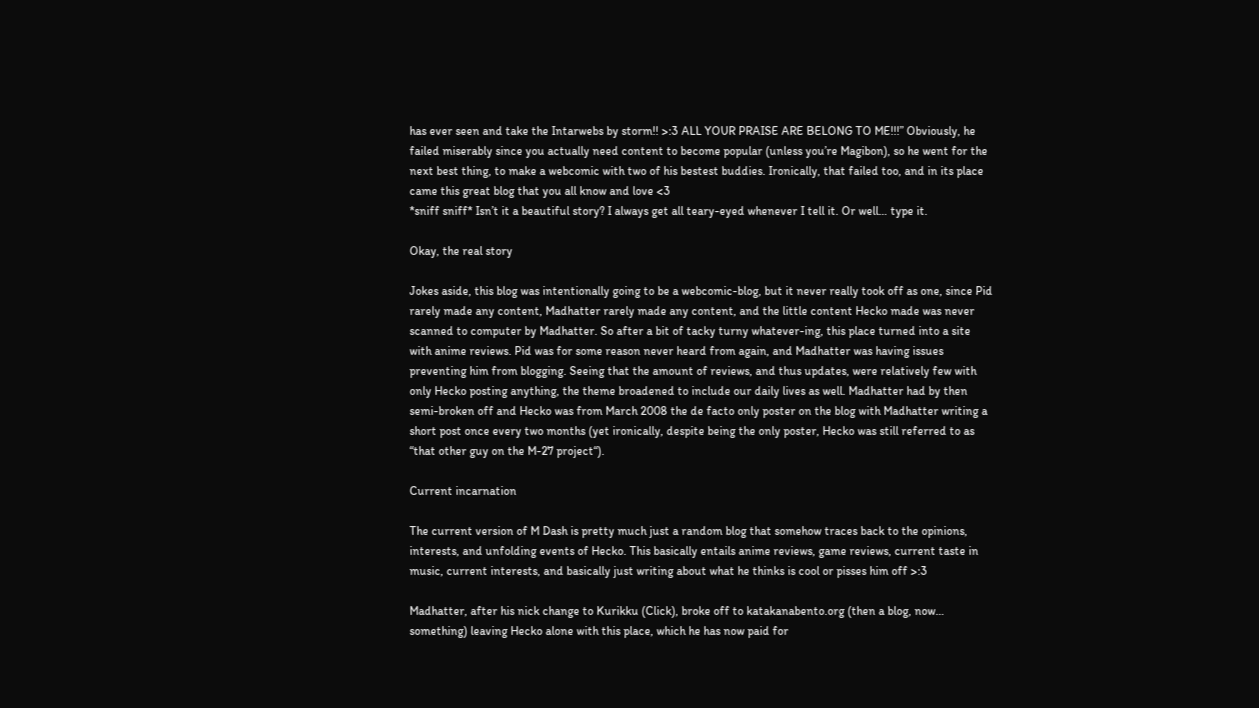has ever seen and take the Intarwebs by storm!! >:3 ALL YOUR PRAISE ARE BELONG TO ME!!!” Obviously, he failed miserably since you actually need content to become popular (unless you’re Magibon), so he went for the next best thing, to make a webcomic with two of his bestest buddies. Ironically, that failed too, and in its place came this great blog that you all know and love <3
*sniff sniff* Isn’t it a beautiful story? I always get all teary-eyed whenever I tell it. Or well… type it.

Okay, the real story

Jokes aside, this blog was intentionally going to be a webcomic-blog, but it never really took off as one, since Pid rarely made any content, Madhatter rarely made any content, and the little content Hecko made was never scanned to computer by Madhatter. So after a bit of tacky turny whatever-ing, this place turned into a site with anime reviews. Pid was for some reason never heard from again, and Madhatter was having issues preventing him from blogging. Seeing that the amount of reviews, and thus updates, were relatively few with only Hecko posting anything, the theme broadened to include our daily lives as well. Madhatter had by then semi-broken off and Hecko was from March 2008 the de facto only poster on the blog with Madhatter writing a short post once every two months (yet ironically, despite being the only poster, Hecko was still referred to as “that other guy on the M-27 project“).

Current incarnation

The current version of M Dash is pretty much just a random blog that somehow traces back to the opinions, interests, and unfolding events of Hecko. This basically entails anime reviews, game reviews, current taste in music, current interests, and basically just writing about what he thinks is cool or pisses him off >:3

Madhatter, after his nick change to Kurikku (Click), broke off to katakanabento.org (then a blog, now… something) leaving Hecko alone with this place, which he has now paid for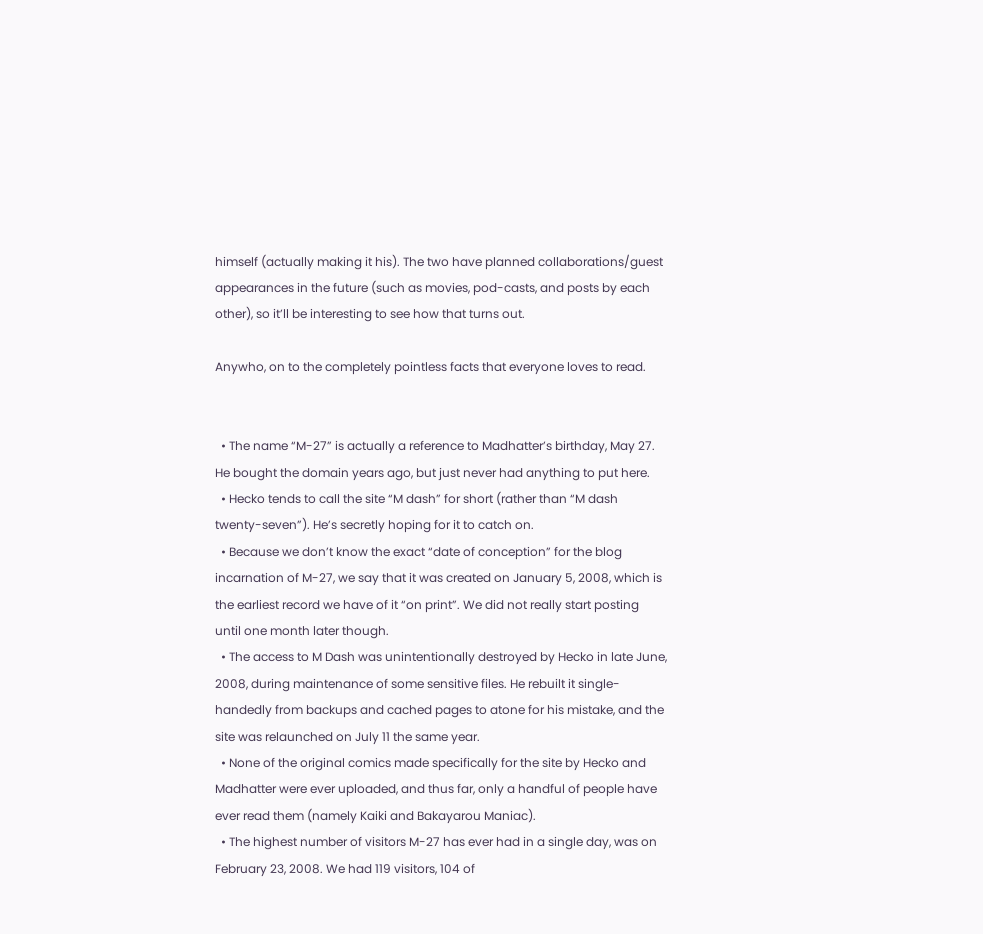himself (actually making it his). The two have planned collaborations/guest appearances in the future (such as movies, pod-casts, and posts by each other), so it’ll be interesting to see how that turns out.

Anywho, on to the completely pointless facts that everyone loves to read.


  • The name “M-27” is actually a reference to Madhatter’s birthday, May 27. He bought the domain years ago, but just never had anything to put here.
  • Hecko tends to call the site “M dash” for short (rather than “M dash twenty-seven”). He’s secretly hoping for it to catch on.
  • Because we don’t know the exact “date of conception” for the blog incarnation of M-27, we say that it was created on January 5, 2008, which is the earliest record we have of it “on print”. We did not really start posting until one month later though.
  • The access to M Dash was unintentionally destroyed by Hecko in late June, 2008, during maintenance of some sensitive files. He rebuilt it single-handedly from backups and cached pages to atone for his mistake, and the site was relaunched on July 11 the same year.
  • None of the original comics made specifically for the site by Hecko and Madhatter were ever uploaded, and thus far, only a handful of people have ever read them (namely Kaiki and Bakayarou Maniac).
  • The highest number of visitors M-27 has ever had in a single day, was on February 23, 2008. We had 119 visitors, 104 of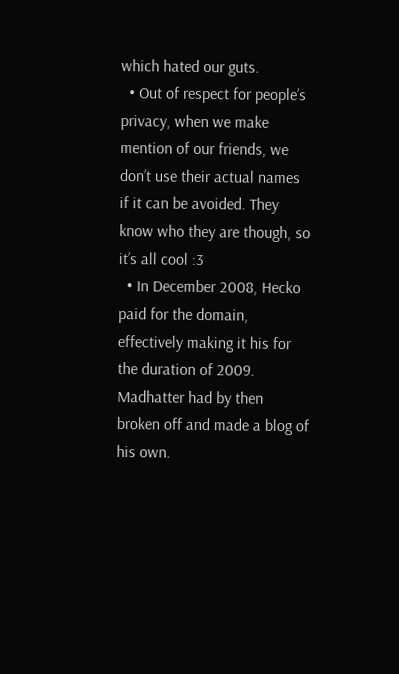which hated our guts.
  • Out of respect for people’s privacy, when we make mention of our friends, we don’t use their actual names if it can be avoided. They know who they are though, so it’s all cool :3
  • In December 2008, Hecko paid for the domain, effectively making it his for the duration of 2009. Madhatter had by then broken off and made a blog of his own.